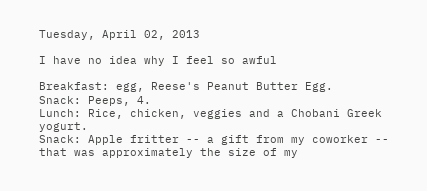Tuesday, April 02, 2013

I have no idea why I feel so awful

Breakfast: egg, Reese's Peanut Butter Egg.
Snack: Peeps, 4.
Lunch: Rice, chicken, veggies and a Chobani Greek yogurt.
Snack: Apple fritter -- a gift from my coworker -- that was approximately the size of my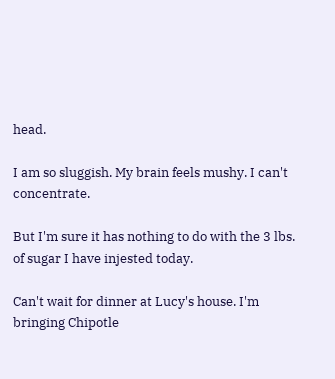head.

I am so sluggish. My brain feels mushy. I can't concentrate.

But I'm sure it has nothing to do with the 3 lbs. of sugar I have injested today.

Can't wait for dinner at Lucy's house. I'm bringing Chipotle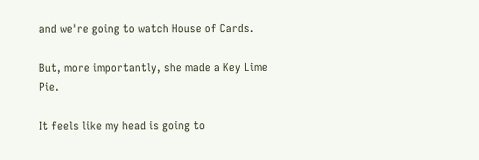and we're going to watch House of Cards.

But, more importantly, she made a Key Lime Pie.

It feels like my head is going to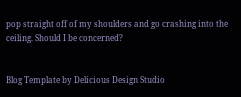pop straight off of my shoulders and go crashing into the ceiling. Should I be concerned?


Blog Template by Delicious Design Studio